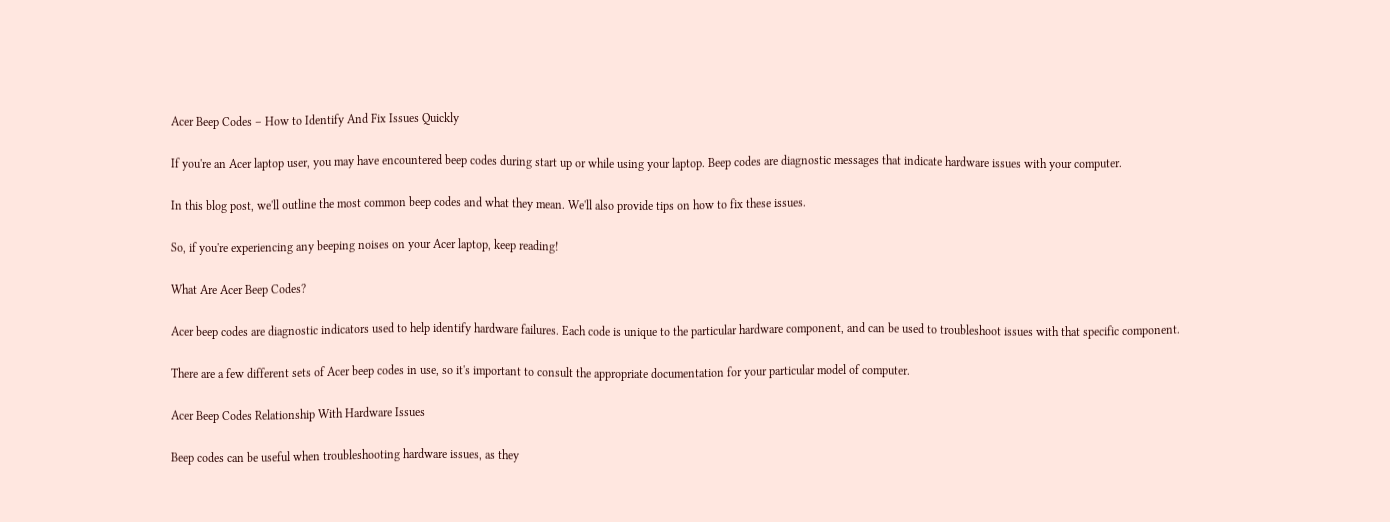Acer Beep Codes – How to Identify And Fix Issues Quickly

If you're an Acer laptop user, you may have encountered beep codes during start up or while using your laptop. Beep codes are diagnostic messages that indicate hardware issues with your computer.

In this blog post, we'll outline the most common beep codes and what they mean. We'll also provide tips on how to fix these issues.

So, if you're experiencing any beeping noises on your Acer laptop, keep reading!

What Are Acer Beep Codes?

Acer beep codes are diagnostic indicators used to help identify hardware failures. Each code is unique to the particular hardware component, and can be used to troubleshoot issues with that specific component.

There are a few different sets of Acer beep codes in use, so it's important to consult the appropriate documentation for your particular model of computer.

Acer Beep Codes Relationship With Hardware Issues

Beep codes can be useful when troubleshooting hardware issues, as they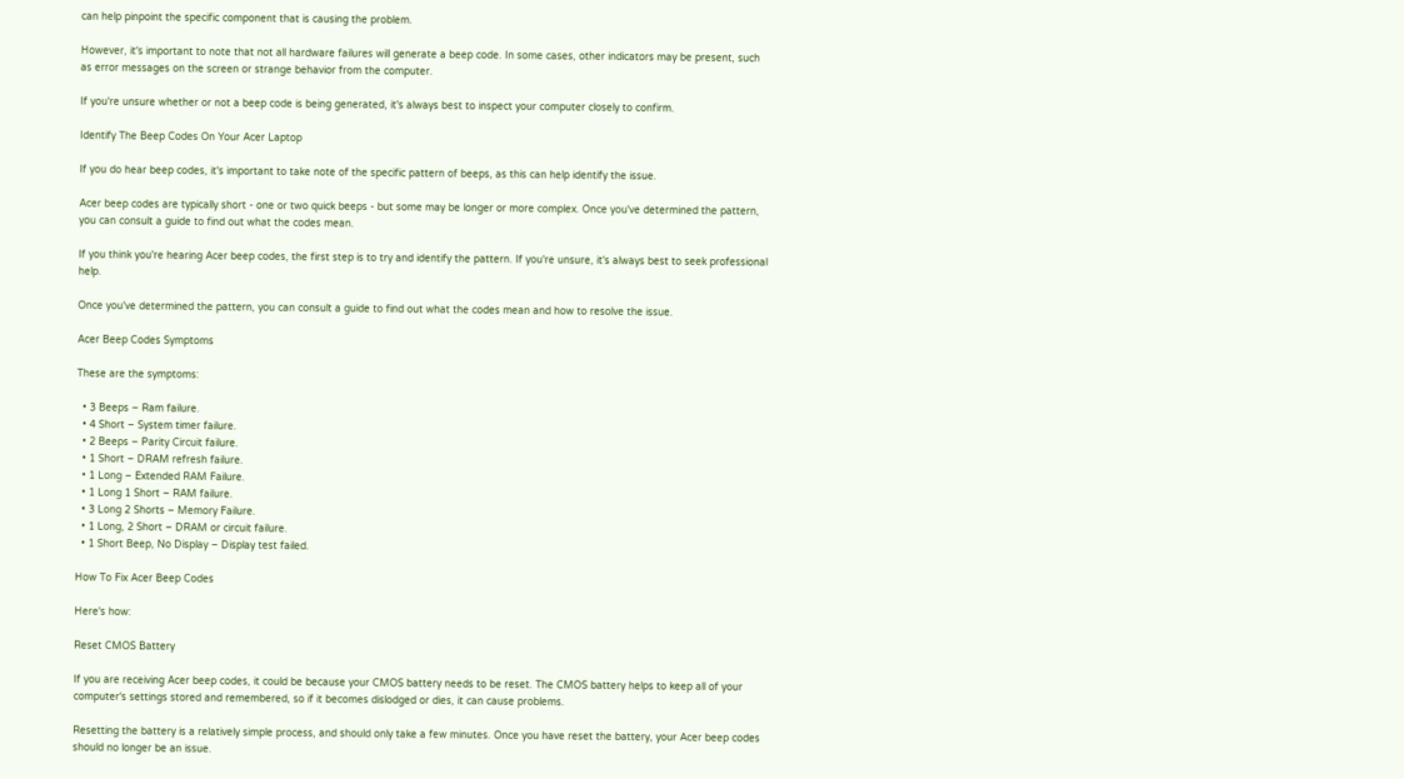can help pinpoint the specific component that is causing the problem.

However, it's important to note that not all hardware failures will generate a beep code. In some cases, other indicators may be present, such as error messages on the screen or strange behavior from the computer.

If you're unsure whether or not a beep code is being generated, it's always best to inspect your computer closely to confirm.

Identify The Beep Codes On Your Acer Laptop

If you do hear beep codes, it's important to take note of the specific pattern of beeps, as this can help identify the issue.

Acer beep codes are typically short - one or two quick beeps - but some may be longer or more complex. Once you've determined the pattern, you can consult a guide to find out what the codes mean.

If you think you're hearing Acer beep codes, the first step is to try and identify the pattern. If you're unsure, it's always best to seek professional help.

Once you've determined the pattern, you can consult a guide to find out what the codes mean and how to resolve the issue.

Acer Beep Codes Symptoms

These are the symptoms:

  • 3 Beeps – Ram failure.
  • 4 Short – System timer failure.
  • 2 Beeps – Parity Circuit failure.
  • 1 Short – DRAM refresh failure.
  • 1 Long – Extended RAM Failure.
  • 1 Long 1 Short – RAM failure.
  • 3 Long 2 Shorts – Memory Failure.
  • 1 Long, 2 Short – DRAM or circuit failure.
  • 1 Short Beep, No Display – Display test failed.

How To Fix Acer Beep Codes

Here's how:

Reset CMOS Battery

If you are receiving Acer beep codes, it could be because your CMOS battery needs to be reset. The CMOS battery helps to keep all of your computer's settings stored and remembered, so if it becomes dislodged or dies, it can cause problems.

Resetting the battery is a relatively simple process, and should only take a few minutes. Once you have reset the battery, your Acer beep codes should no longer be an issue.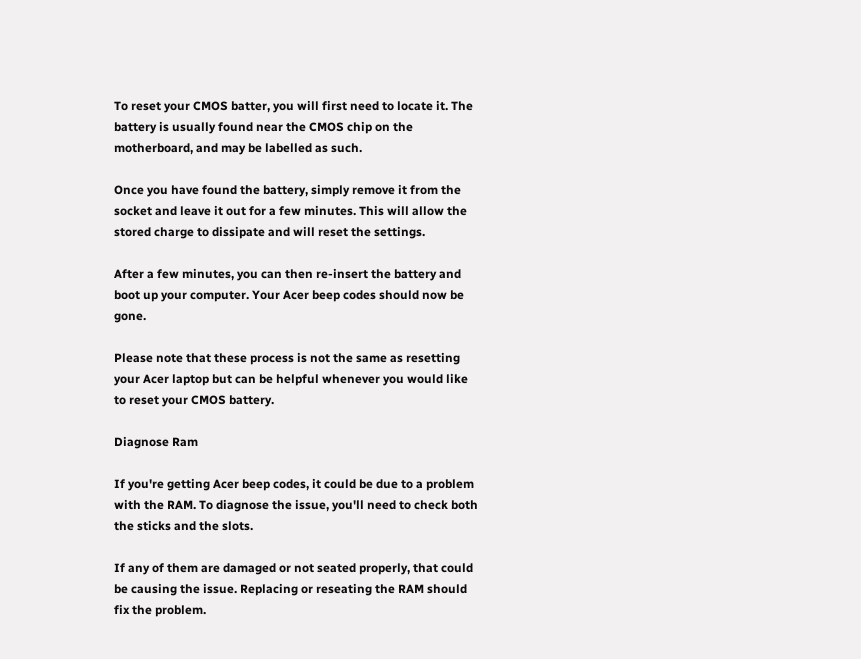To reset your CMOS batter, you will first need to locate it. The battery is usually found near the CMOS chip on the motherboard, and may be labelled as such.

Once you have found the battery, simply remove it from the socket and leave it out for a few minutes. This will allow the stored charge to dissipate and will reset the settings.

After a few minutes, you can then re-insert the battery and boot up your computer. Your Acer beep codes should now be gone.

Please note that these process is not the same as resetting your Acer laptop but can be helpful whenever you would like to reset your CMOS battery.

Diagnose Ram

If you're getting Acer beep codes, it could be due to a problem with the RAM. To diagnose the issue, you'll need to check both the sticks and the slots.

If any of them are damaged or not seated properly, that could be causing the issue. Replacing or reseating the RAM should fix the problem.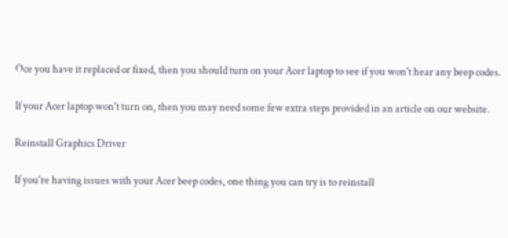Oce you have it replaced or fixed, then you should turn on your Acer laptop to see if you won't hear any beep codes.

If your Acer laptop won't turn on, then you may need some few extra steps provided in an article on our website.

Reinstall Graphics Driver

If you're having issues with your Acer beep codes, one thing you can try is to reinstall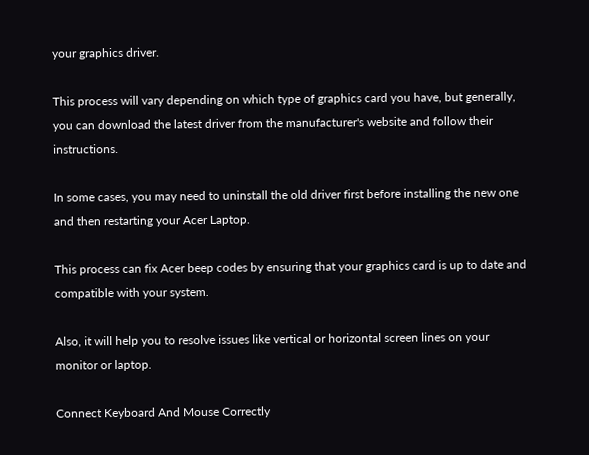your graphics driver.

This process will vary depending on which type of graphics card you have, but generally, you can download the latest driver from the manufacturer's website and follow their instructions.

In some cases, you may need to uninstall the old driver first before installing the new one and then restarting your Acer Laptop.

This process can fix Acer beep codes by ensuring that your graphics card is up to date and compatible with your system.

Also, it will help you to resolve issues like vertical or horizontal screen lines on your monitor or laptop.

Connect Keyboard And Mouse Correctly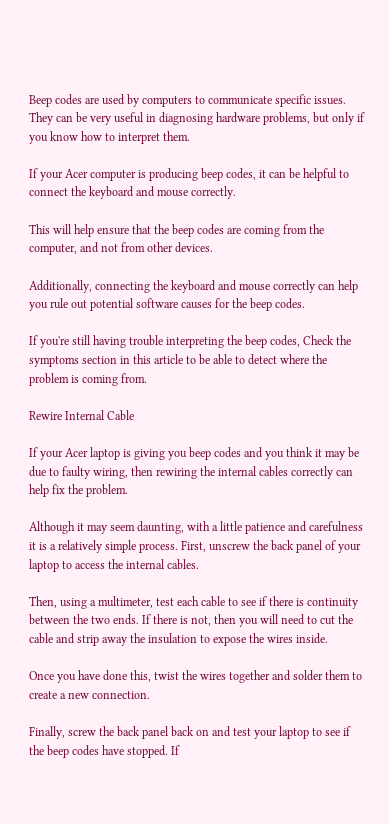Beep codes are used by computers to communicate specific issues. They can be very useful in diagnosing hardware problems, but only if you know how to interpret them.

If your Acer computer is producing beep codes, it can be helpful to connect the keyboard and mouse correctly.

This will help ensure that the beep codes are coming from the computer, and not from other devices.

Additionally, connecting the keyboard and mouse correctly can help you rule out potential software causes for the beep codes.

If you're still having trouble interpreting the beep codes, Check the symptoms section in this article to be able to detect where the problem is coming from.

Rewire Internal Cable

If your Acer laptop is giving you beep codes and you think it may be due to faulty wiring, then rewiring the internal cables correctly can help fix the problem.

Although it may seem daunting, with a little patience and carefulness it is a relatively simple process. First, unscrew the back panel of your laptop to access the internal cables.

Then, using a multimeter, test each cable to see if there is continuity between the two ends. If there is not, then you will need to cut the cable and strip away the insulation to expose the wires inside.

Once you have done this, twist the wires together and solder them to create a new connection.

Finally, screw the back panel back on and test your laptop to see if the beep codes have stopped. If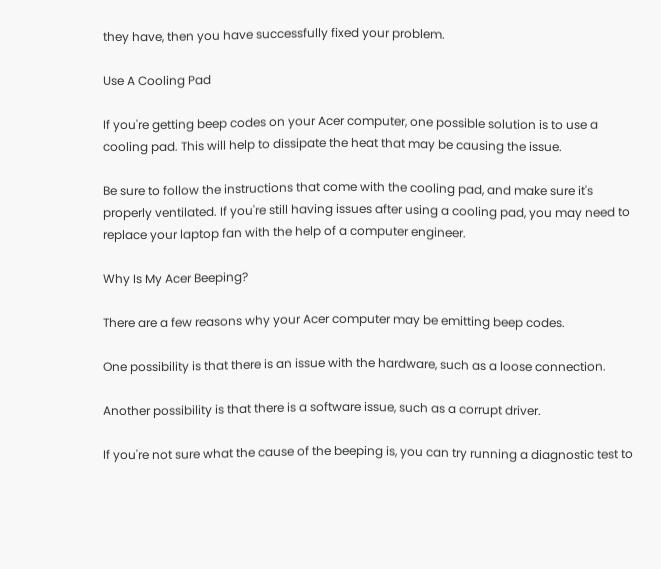they have, then you have successfully fixed your problem.

Use A Cooling Pad

If you're getting beep codes on your Acer computer, one possible solution is to use a cooling pad. This will help to dissipate the heat that may be causing the issue.

Be sure to follow the instructions that come with the cooling pad, and make sure it's properly ventilated. If you're still having issues after using a cooling pad, you may need to replace your laptop fan with the help of a computer engineer.

Why Is My Acer Beeping?

There are a few reasons why your Acer computer may be emitting beep codes.

One possibility is that there is an issue with the hardware, such as a loose connection.

Another possibility is that there is a software issue, such as a corrupt driver.

If you're not sure what the cause of the beeping is, you can try running a diagnostic test to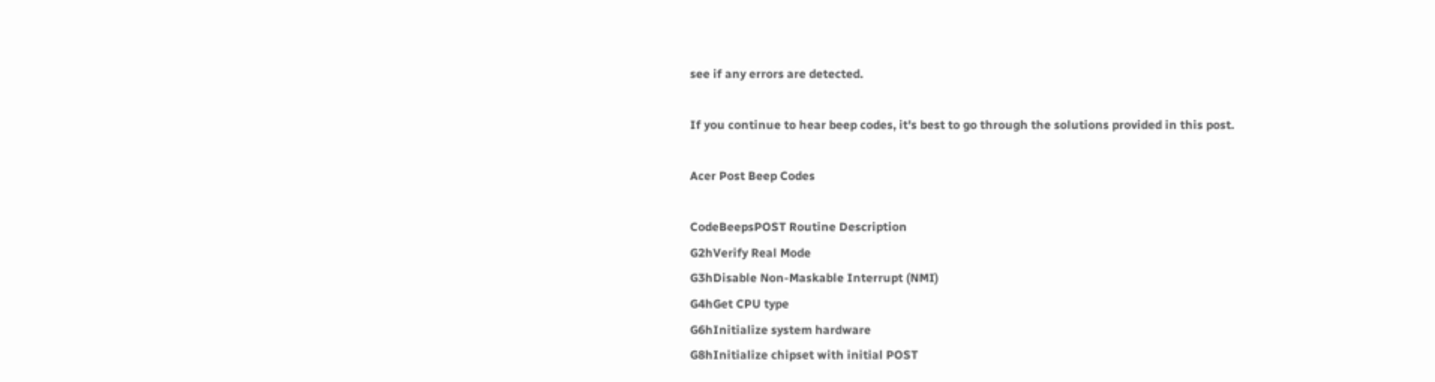see if any errors are detected.

If you continue to hear beep codes, it's best to go through the solutions provided in this post.

Acer Post Beep Codes

CodeBeepsPOST Routine Description
G2hVerify Real Mode
G3hDisable Non-Maskable Interrupt (NMI)
G4hGet CPU type
G6hInitialize system hardware
G8hInitialize chipset with initial POST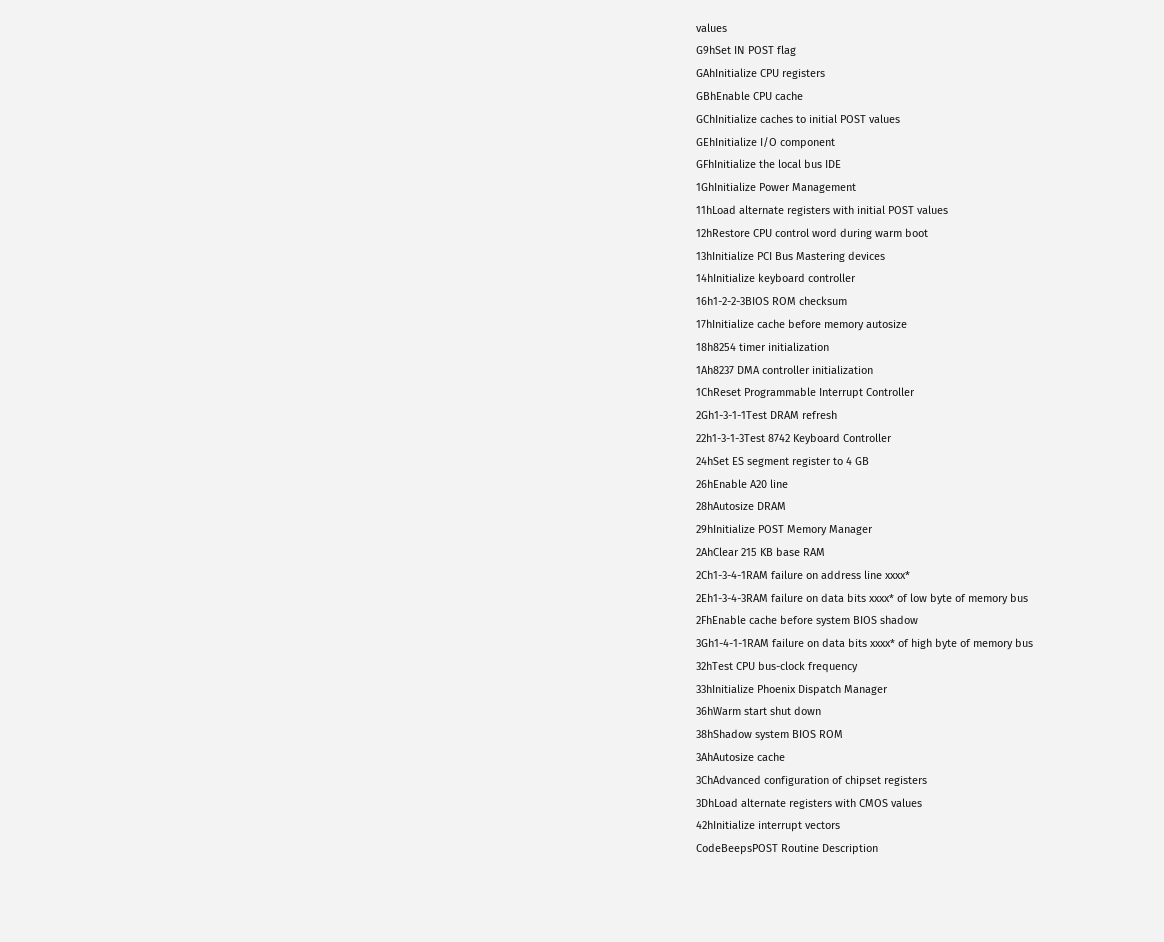values
G9hSet IN POST flag
GAhInitialize CPU registers
GBhEnable CPU cache
GChInitialize caches to initial POST values
GEhInitialize I/O component
GFhInitialize the local bus IDE
1GhInitialize Power Management
11hLoad alternate registers with initial POST values
12hRestore CPU control word during warm boot
13hInitialize PCI Bus Mastering devices
14hInitialize keyboard controller
16h1-2-2-3BIOS ROM checksum
17hInitialize cache before memory autosize
18h8254 timer initialization
1Ah8237 DMA controller initialization
1ChReset Programmable Interrupt Controller
2Gh1-3-1-1Test DRAM refresh
22h1-3-1-3Test 8742 Keyboard Controller
24hSet ES segment register to 4 GB
26hEnable A20 line
28hAutosize DRAM
29hInitialize POST Memory Manager
2AhClear 215 KB base RAM
2Ch1-3-4-1RAM failure on address line xxxx*
2Eh1-3-4-3RAM failure on data bits xxxx* of low byte of memory bus
2FhEnable cache before system BIOS shadow
3Gh1-4-1-1RAM failure on data bits xxxx* of high byte of memory bus
32hTest CPU bus-clock frequency
33hInitialize Phoenix Dispatch Manager
36hWarm start shut down
38hShadow system BIOS ROM
3AhAutosize cache
3ChAdvanced configuration of chipset registers
3DhLoad alternate registers with CMOS values
42hInitialize interrupt vectors
CodeBeepsPOST Routine Description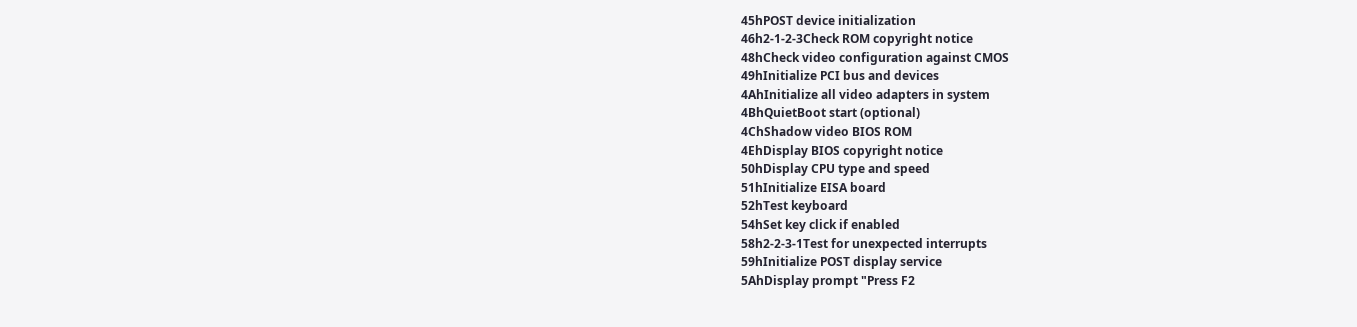45hPOST device initialization
46h2-1-2-3Check ROM copyright notice
48hCheck video configuration against CMOS
49hInitialize PCI bus and devices
4AhInitialize all video adapters in system
4BhQuietBoot start (optional)
4ChShadow video BIOS ROM
4EhDisplay BIOS copyright notice
50hDisplay CPU type and speed
51hInitialize EISA board
52hTest keyboard
54hSet key click if enabled
58h2-2-3-1Test for unexpected interrupts
59hInitialize POST display service
5AhDisplay prompt "Press F2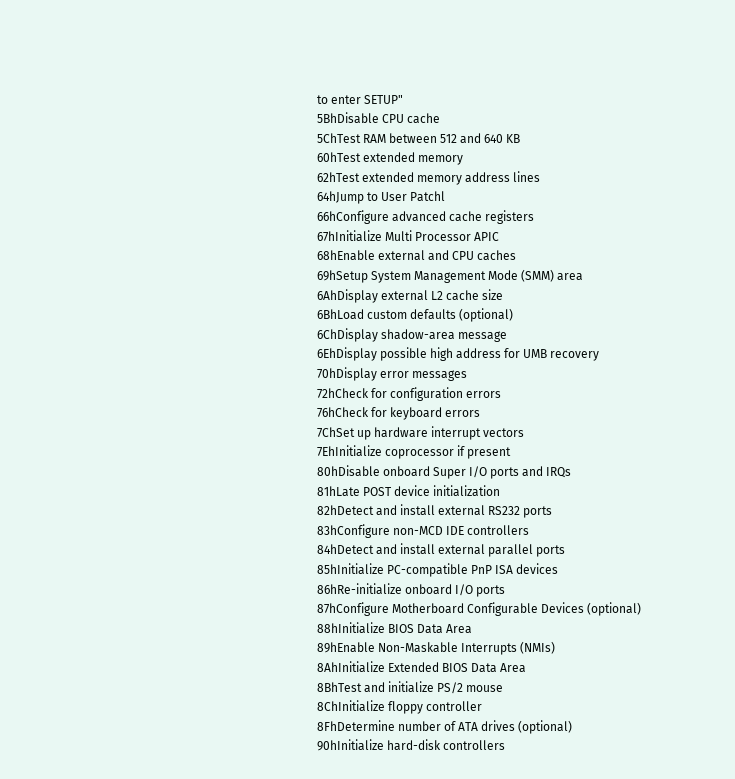to enter SETUP"
5BhDisable CPU cache
5ChTest RAM between 512 and 640 KB
60hTest extended memory
62hTest extended memory address lines
64hJump to User Patchl
66hConfigure advanced cache registers
67hInitialize Multi Processor APIC
68hEnable external and CPU caches
69hSetup System Management Mode (SMM) area
6AhDisplay external L2 cache size
6BhLoad custom defaults (optional)
6ChDisplay shadow-area message
6EhDisplay possible high address for UMB recovery
70hDisplay error messages
72hCheck for configuration errors
76hCheck for keyboard errors
7ChSet up hardware interrupt vectors
7EhInitialize coprocessor if present
80hDisable onboard Super I/O ports and IRQs
81hLate POST device initialization
82hDetect and install external RS232 ports
83hConfigure non-MCD IDE controllers
84hDetect and install external parallel ports
85hInitialize PC-compatible PnP ISA devices
86hRe-initialize onboard I/O ports
87hConfigure Motherboard Configurable Devices (optional)
88hInitialize BIOS Data Area
89hEnable Non-Maskable Interrupts (NMIs)
8AhInitialize Extended BIOS Data Area
8BhTest and initialize PS/2 mouse
8ChInitialize floppy controller
8FhDetermine number of ATA drives (optional)
90hInitialize hard-disk controllers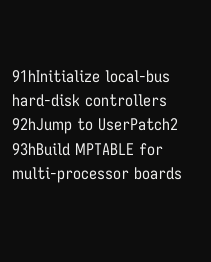91hInitialize local-bus hard-disk controllers
92hJump to UserPatch2
93hBuild MPTABLE for multi-processor boards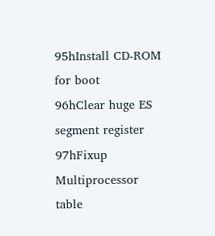95hInstall CD-ROM for boot
96hClear huge ES segment register
97hFixup Multiprocessor table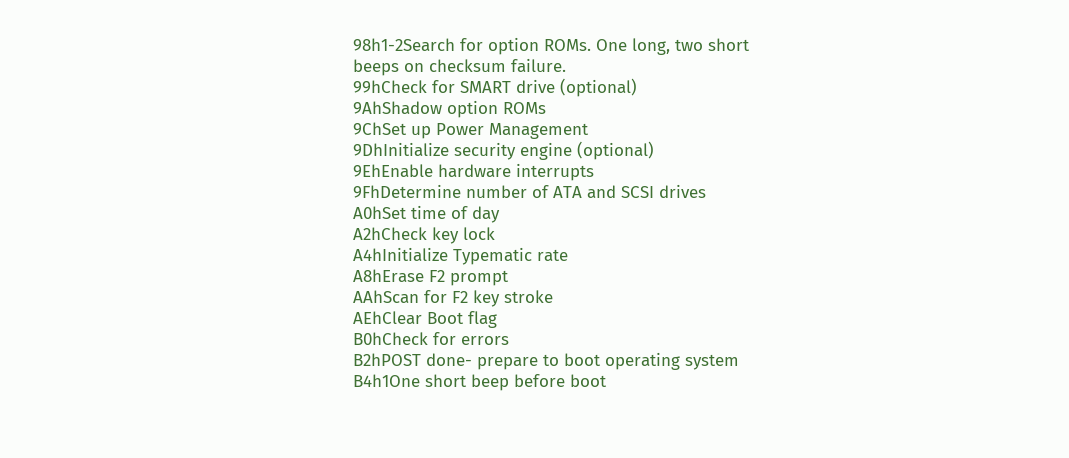98h1-2Search for option ROMs. One long, two short beeps on checksum failure.
99hCheck for SMART drive (optional)
9AhShadow option ROMs
9ChSet up Power Management
9DhInitialize security engine (optional)
9EhEnable hardware interrupts
9FhDetermine number of ATA and SCSI drives
A0hSet time of day
A2hCheck key lock
A4hInitialize Typematic rate
A8hErase F2 prompt
AAhScan for F2 key stroke
AEhClear Boot flag
B0hCheck for errors
B2hPOST done- prepare to boot operating system
B4h1One short beep before boot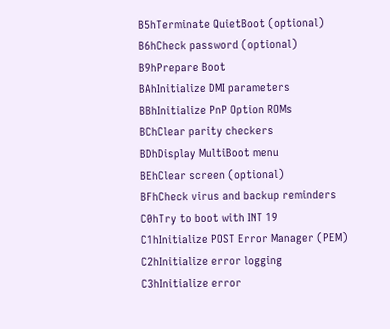B5hTerminate QuietBoot (optional)
B6hCheck password (optional)
B9hPrepare Boot
BAhInitialize DMI parameters
BBhInitialize PnP Option ROMs
BChClear parity checkers
BDhDisplay MultiBoot menu
BEhClear screen (optional)
BFhCheck virus and backup reminders
C0hTry to boot with INT 19
C1hInitialize POST Error Manager (PEM)
C2hInitialize error logging
C3hInitialize error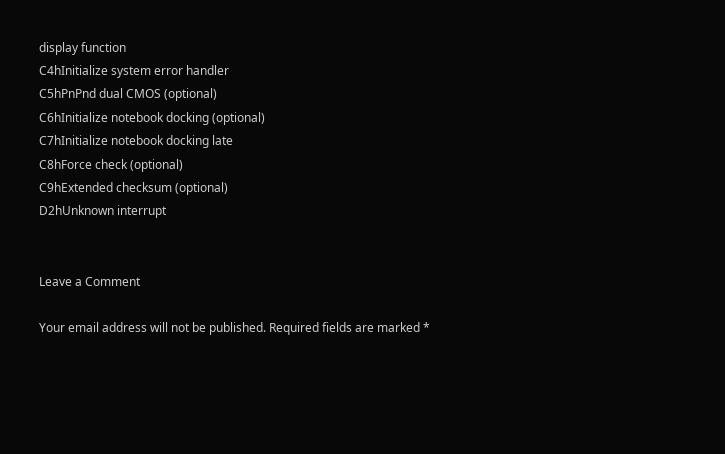display function
C4hInitialize system error handler
C5hPnPnd dual CMOS (optional)
C6hInitialize notebook docking (optional)
C7hInitialize notebook docking late
C8hForce check (optional)
C9hExtended checksum (optional)
D2hUnknown interrupt


Leave a Comment

Your email address will not be published. Required fields are marked *